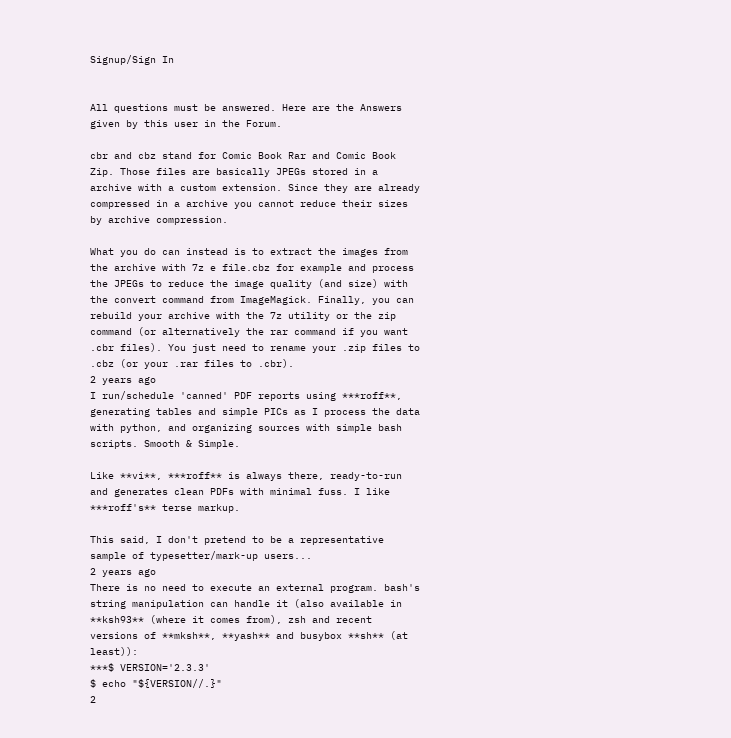Signup/Sign In


All questions must be answered. Here are the Answers given by this user in the Forum.

cbr and cbz stand for Comic Book Rar and Comic Book Zip. Those files are basically JPEGs stored in a archive with a custom extension. Since they are already compressed in a archive you cannot reduce their sizes by archive compression.

What you do can instead is to extract the images from the archive with 7z e file.cbz for example and process the JPEGs to reduce the image quality (and size) with the convert command from ImageMagick. Finally, you can rebuild your archive with the 7z utility or the zip command (or alternatively the rar command if you want .cbr files). You just need to rename your .zip files to .cbz (or your .rar files to .cbr).
2 years ago
I run/schedule 'canned' PDF reports using ***roff**, generating tables and simple PICs as I process the data with python, and organizing sources with simple bash scripts. Smooth & Simple.

Like **vi**, ***roff** is always there, ready-to-run and generates clean PDFs with minimal fuss. I like ***roff's** terse markup.

This said, I don't pretend to be a representative sample of typesetter/mark-up users...
2 years ago
There is no need to execute an external program. bash's string manipulation can handle it (also available in **ksh93** (where it comes from), zsh and recent versions of **mksh**, **yash** and busybox **sh** (at least)):
***$ VERSION='2.3.3'
$ echo "${VERSION//.}"
2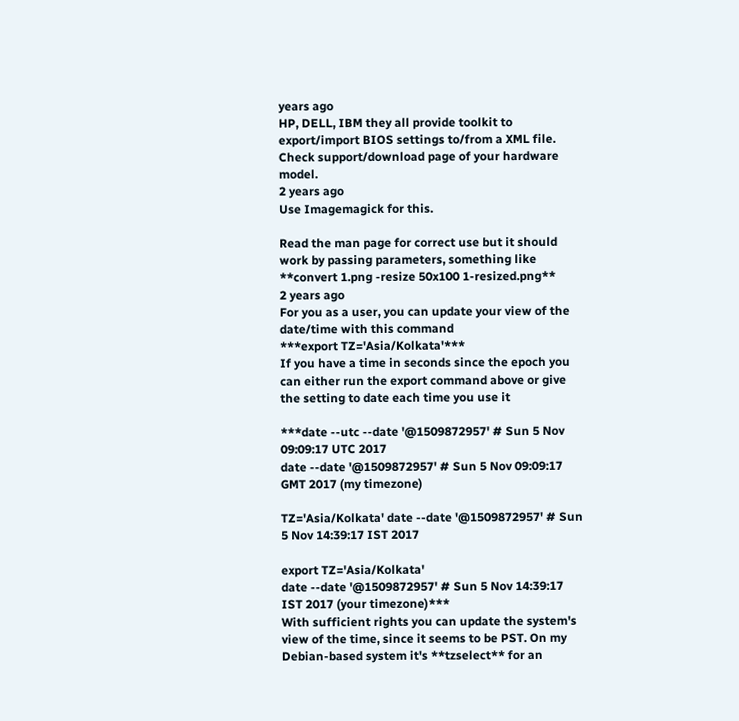years ago
HP, DELL, IBM they all provide toolkit to export/import BIOS settings to/from a XML file. Check support/download page of your hardware model.
2 years ago
Use Imagemagick for this.

Read the man page for correct use but it should work by passing parameters, something like
**convert 1.png -resize 50x100 1-resized.png**
2 years ago
For you as a user, you can update your view of the date/time with this command
***export TZ='Asia/Kolkata'***
If you have a time in seconds since the epoch you can either run the export command above or give the setting to date each time you use it

***date --utc --date '@1509872957' # Sun 5 Nov 09:09:17 UTC 2017
date --date '@1509872957' # Sun 5 Nov 09:09:17 GMT 2017 (my timezone)

TZ='Asia/Kolkata' date --date '@1509872957' # Sun 5 Nov 14:39:17 IST 2017

export TZ='Asia/Kolkata'
date --date '@1509872957' # Sun 5 Nov 14:39:17 IST 2017 (your timezone)***
With sufficient rights you can update the system's view of the time, since it seems to be PST. On my Debian-based system it's **tzselect** for an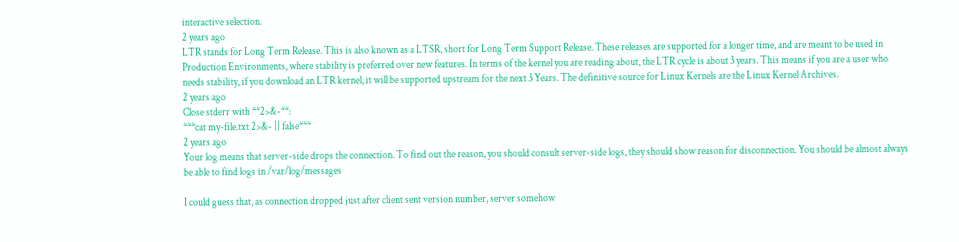interactive selection.
2 years ago
LTR stands for Long Term Release. This is also known as a LTSR, short for Long Term Support Release. These releases are supported for a longer time, and are meant to be used in Production Environments, where stability is preferred over new features. In terms of the kernel you are reading about, the LTR cycle is about 3 years. This means if you are a user who needs stability, if you download an LTR kernel, it will be supported upstream for the next 3 Years. The definitive source for Linux Kernels are the Linux Kernel Archives.
2 years ago
Close stderr with **2>&-**:
***cat my-file.txt 2>&- || false***
2 years ago
Your log means that server-side drops the connection. To find out the reason, you should consult server-side logs, they should show reason for disconnection. You should be almost always be able to find logs in /var/log/messages

I could guess that, as connection dropped just after client sent version number, server somehow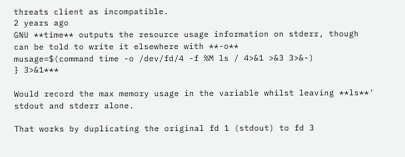threats client as incompatible.
2 years ago
GNU **time** outputs the resource usage information on stderr, though can be told to write it elsewhere with **-o**
musage=$(command time -o /dev/fd/4 -f %M ls / 4>&1 >&3 3>&-)
} 3>&1***

Would record the max memory usage in the variable whilst leaving **ls**' stdout and stderr alone.

That works by duplicating the original fd 1 (stdout) to fd 3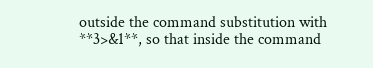outside the command substitution with **3>&1**, so that inside the command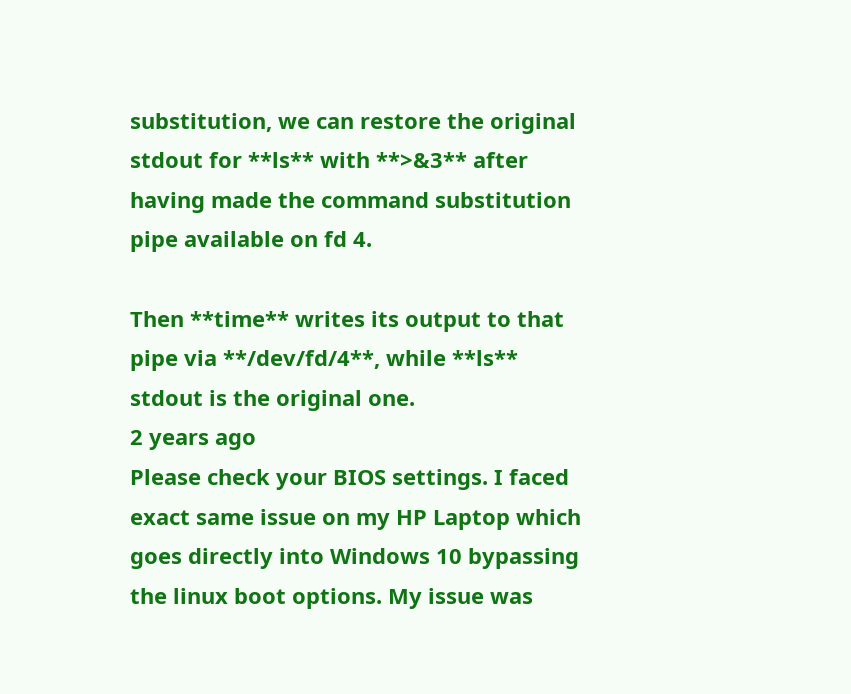substitution, we can restore the original stdout for **ls** with **>&3** after having made the command substitution pipe available on fd 4.

Then **time** writes its output to that pipe via **/dev/fd/4**, while **ls** stdout is the original one.
2 years ago
Please check your BIOS settings. I faced exact same issue on my HP Laptop which goes directly into Windows 10 bypassing the linux boot options. My issue was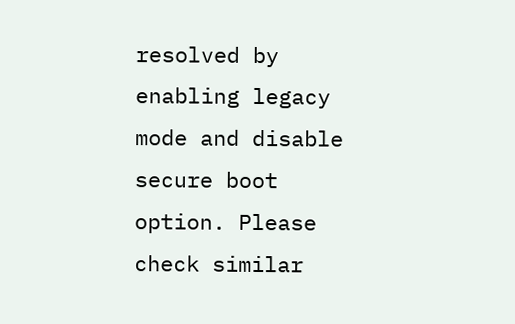resolved by enabling legacy mode and disable secure boot option. Please check similar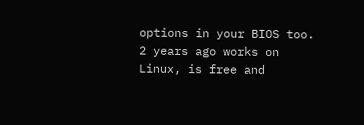options in your BIOS too.
2 years ago works on Linux, is free and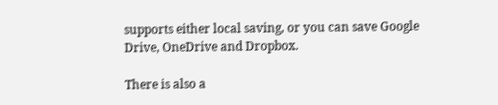supports either local saving, or you can save Google Drive, OneDrive and Dropbox.

There is also a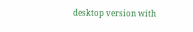desktop version with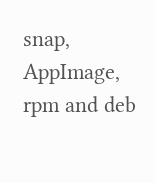snap, AppImage, rpm and deb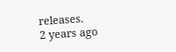releases.
2 years ago